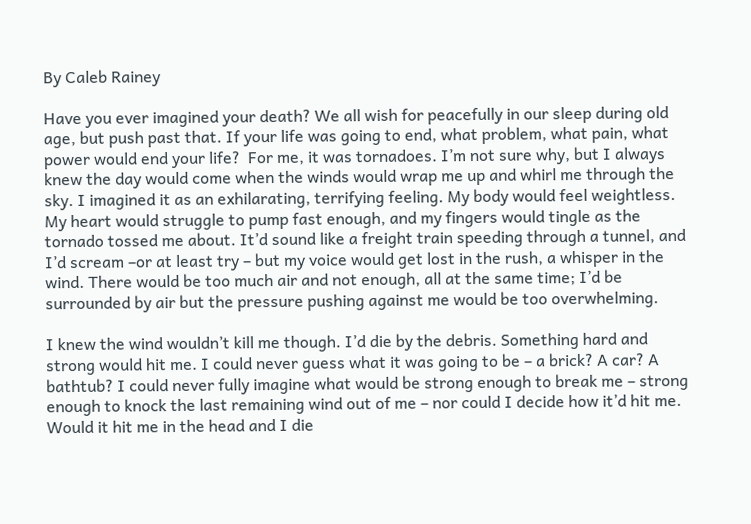By Caleb Rainey

Have you ever imagined your death? We all wish for peacefully in our sleep during old age, but push past that. If your life was going to end, what problem, what pain, what power would end your life?  For me, it was tornadoes. I’m not sure why, but I always knew the day would come when the winds would wrap me up and whirl me through the sky. I imagined it as an exhilarating, terrifying feeling. My body would feel weightless.  My heart would struggle to pump fast enough, and my fingers would tingle as the tornado tossed me about. It’d sound like a freight train speeding through a tunnel, and I’d scream –or at least try – but my voice would get lost in the rush, a whisper in the wind. There would be too much air and not enough, all at the same time; I’d be surrounded by air but the pressure pushing against me would be too overwhelming.

I knew the wind wouldn’t kill me though. I’d die by the debris. Something hard and strong would hit me. I could never guess what it was going to be – a brick? A car? A bathtub? I could never fully imagine what would be strong enough to break me – strong enough to knock the last remaining wind out of me – nor could I decide how it’d hit me. Would it hit me in the head and I die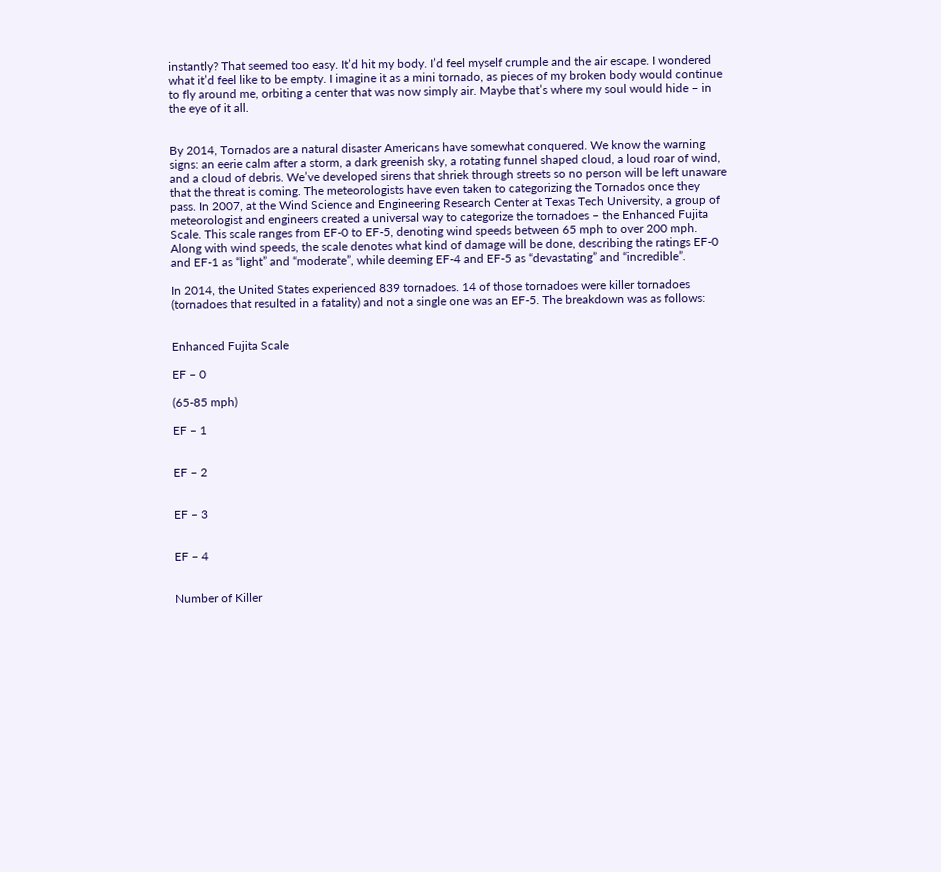instantly? That seemed too easy. It’d hit my body. I’d feel myself crumple and the air escape. I wondered what it’d feel like to be empty. I imagine it as a mini tornado, as pieces of my broken body would continue to fly around me, orbiting a center that was now simply air. Maybe that’s where my soul would hide – in the eye of it all.


By 2014, Tornados are a natural disaster Americans have somewhat conquered. We know the warning signs: an eerie calm after a storm, a dark greenish sky, a rotating funnel shaped cloud, a loud roar of wind, and a cloud of debris. We’ve developed sirens that shriek through streets so no person will be left unaware that the threat is coming. The meteorologists have even taken to categorizing the Tornados once they pass. In 2007, at the Wind Science and Engineering Research Center at Texas Tech University, a group of meteorologist and engineers created a universal way to categorize the tornadoes – the Enhanced Fujita Scale. This scale ranges from EF-0 to EF-5, denoting wind speeds between 65 mph to over 200 mph. Along with wind speeds, the scale denotes what kind of damage will be done, describing the ratings EF-0 and EF-1 as “light” and “moderate”, while deeming EF-4 and EF-5 as “devastating” and “incredible”.

In 2014, the United States experienced 839 tornadoes. 14 of those tornadoes were killer tornadoes (tornadoes that resulted in a fatality) and not a single one was an EF-5. The breakdown was as follows:


Enhanced Fujita Scale

EF – 0

(65-85 mph)

EF – 1


EF – 2


EF – 3


EF – 4


Number of Killer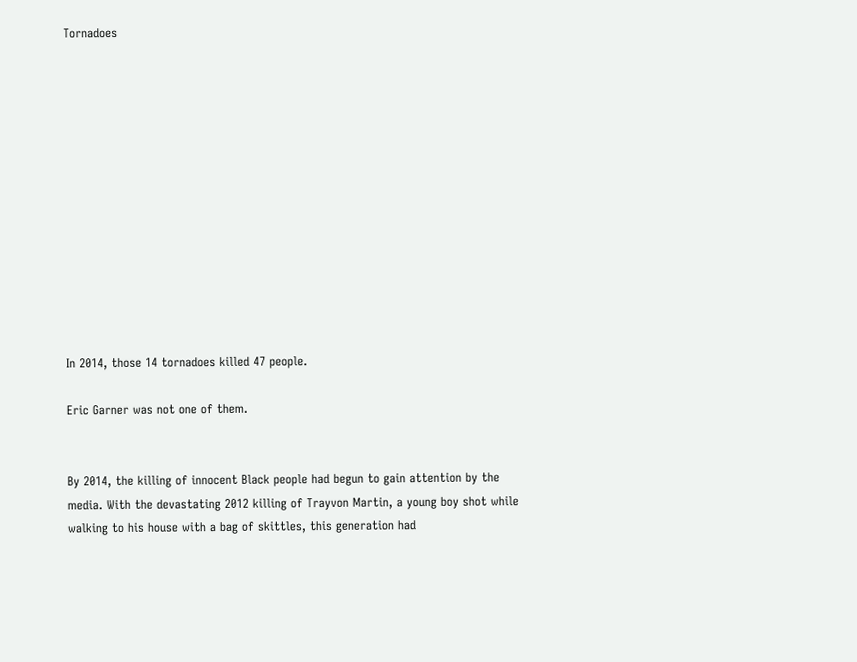Tornadoes













In 2014, those 14 tornadoes killed 47 people.

Eric Garner was not one of them.


By 2014, the killing of innocent Black people had begun to gain attention by the media. With the devastating 2012 killing of Trayvon Martin, a young boy shot while walking to his house with a bag of skittles, this generation had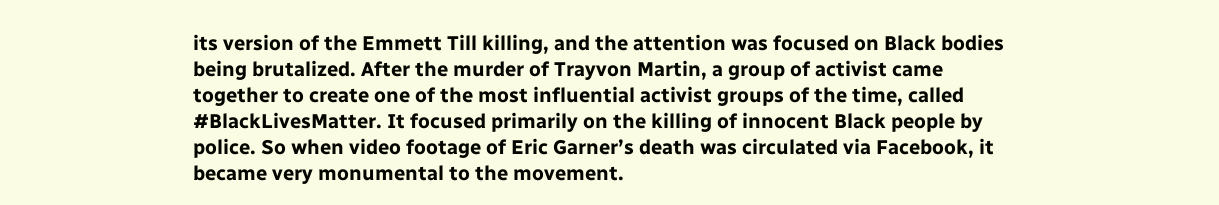its version of the Emmett Till killing, and the attention was focused on Black bodies being brutalized. After the murder of Trayvon Martin, a group of activist came together to create one of the most influential activist groups of the time, called #BlackLivesMatter. It focused primarily on the killing of innocent Black people by police. So when video footage of Eric Garner’s death was circulated via Facebook, it became very monumental to the movement.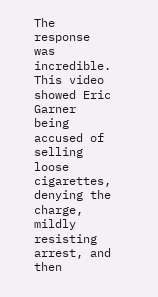The response was incredible. This video showed Eric Garner being accused of selling loose cigarettes, denying the charge, mildly resisting arrest, and then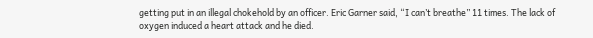getting put in an illegal chokehold by an officer. Eric Garner said, “I can’t breathe” 11 times. The lack of oxygen induced a heart attack and he died.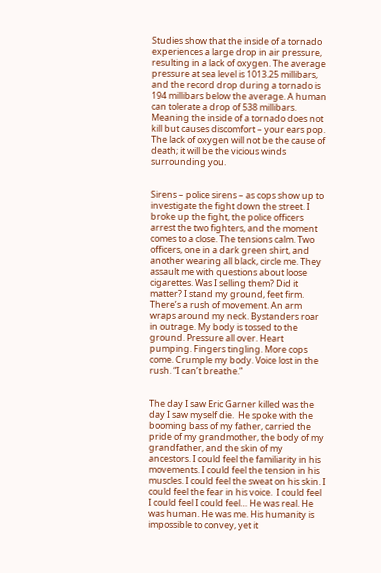Studies show that the inside of a tornado experiences a large drop in air pressure, resulting in a lack of oxygen. The average pressure at sea level is 1013.25 millibars, and the record drop during a tornado is 194 millibars below the average. A human can tolerate a drop of 538 millibars. Meaning the inside of a tornado does not kill but causes discomfort – your ears pop. The lack of oxygen will not be the cause of death; it will be the vicious winds surrounding you.


Sirens – police sirens – as cops show up to investigate the fight down the street. I broke up the fight, the police officers arrest the two fighters, and the moment comes to a close. The tensions calm. Two officers, one in a dark green shirt, and another wearing all black, circle me. They assault me with questions about loose cigarettes. Was I selling them? Did it matter? I stand my ground, feet firm. There’s a rush of movement. An arm wraps around my neck. Bystanders roar in outrage. My body is tossed to the ground. Pressure all over. Heart pumping. Fingers tingling. More cops come. Crumple my body. Voice lost in the rush. “I can’t breathe.”


The day I saw Eric Garner killed was the day I saw myself die.  He spoke with the booming bass of my father, carried the pride of my grandmother, the body of my grandfather, and the skin of my ancestors. I could feel the familiarity in his movements. I could feel the tension in his muscles. I could feel the sweat on his skin. I could feel the fear in his voice.  I could feel I could feel I could feel… He was real. He was human. He was me. His humanity is impossible to convey, yet it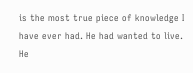is the most true piece of knowledge I have ever had. He had wanted to live. He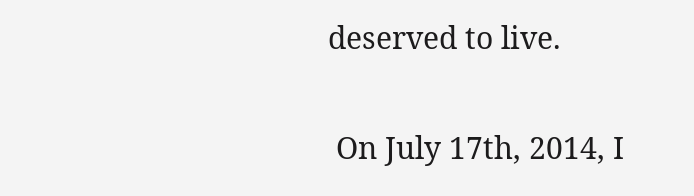deserved to live.

 On July 17th, 2014, I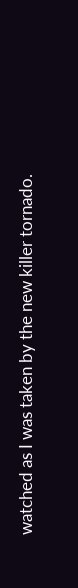watched as I was taken by the new killer tornado.